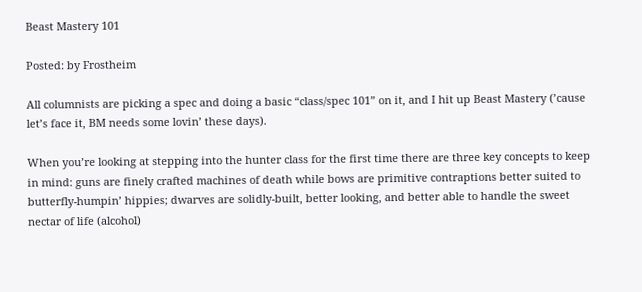Beast Mastery 101

Posted: by Frostheim

All columnists are picking a spec and doing a basic “class/spec 101” on it, and I hit up Beast Mastery (’cause let’s face it, BM needs some lovin’ these days).

When you’re looking at stepping into the hunter class for the first time there are three key concepts to keep in mind: guns are finely crafted machines of death while bows are primitive contraptions better suited to butterfly-humpin’ hippies; dwarves are solidly-built, better looking, and better able to handle the sweet nectar of life (alcohol)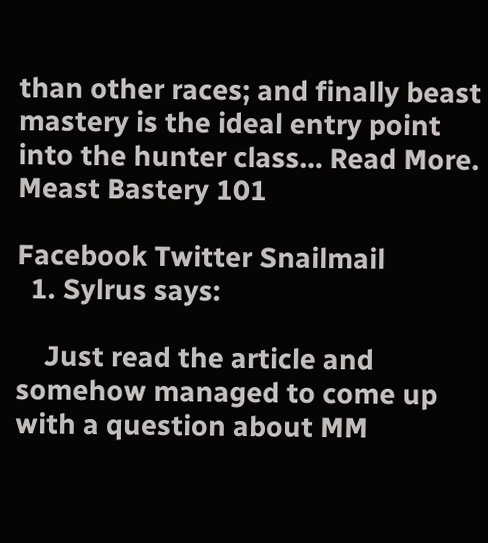than other races; and finally beast mastery is the ideal entry point into the hunter class… Read More. Meast Bastery 101

Facebook Twitter Snailmail
  1. Sylrus says:

    Just read the article and somehow managed to come up with a question about MM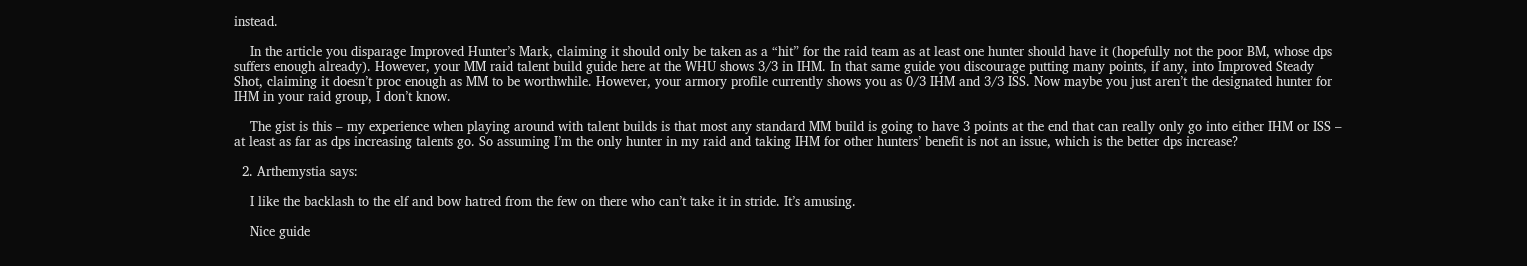instead.

    In the article you disparage Improved Hunter’s Mark, claiming it should only be taken as a “hit” for the raid team as at least one hunter should have it (hopefully not the poor BM, whose dps suffers enough already). However, your MM raid talent build guide here at the WHU shows 3/3 in IHM. In that same guide you discourage putting many points, if any, into Improved Steady Shot, claiming it doesn’t proc enough as MM to be worthwhile. However, your armory profile currently shows you as 0/3 IHM and 3/3 ISS. Now maybe you just aren’t the designated hunter for IHM in your raid group, I don’t know.

    The gist is this – my experience when playing around with talent builds is that most any standard MM build is going to have 3 points at the end that can really only go into either IHM or ISS – at least as far as dps increasing talents go. So assuming I’m the only hunter in my raid and taking IHM for other hunters’ benefit is not an issue, which is the better dps increase?

  2. Arthemystia says:

    I like the backlash to the elf and bow hatred from the few on there who can’t take it in stride. It’s amusing.

    Nice guide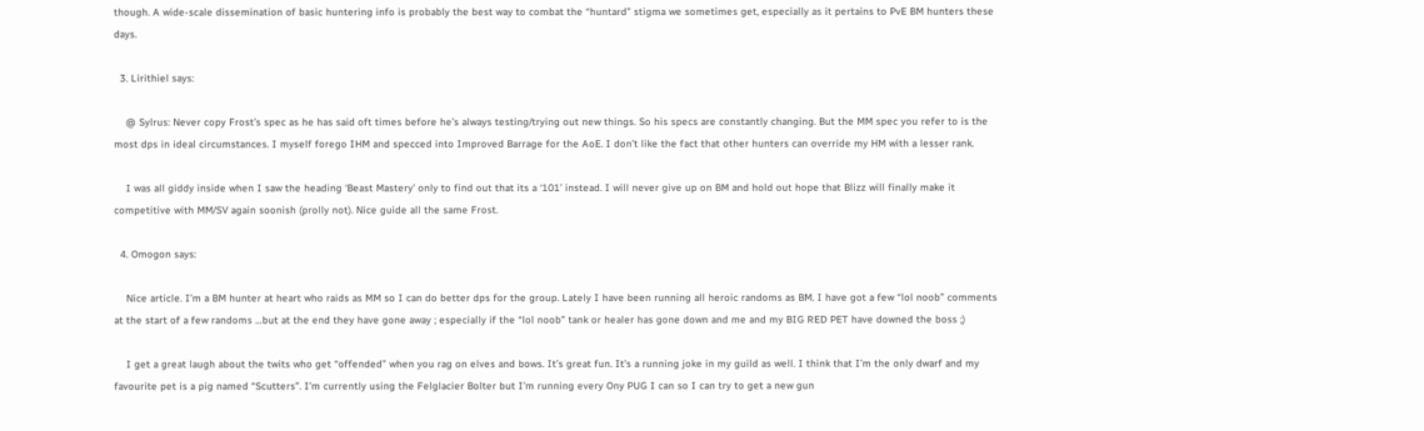though. A wide-scale dissemination of basic huntering info is probably the best way to combat the “huntard” stigma we sometimes get, especially as it pertains to PvE BM hunters these days.

  3. Lirithiel says:

    @ Sylrus: Never copy Frost’s spec as he has said oft times before he’s always testing/trying out new things. So his specs are constantly changing. But the MM spec you refer to is the most dps in ideal circumstances. I myself forego IHM and specced into Improved Barrage for the AoE. I don’t like the fact that other hunters can override my HM with a lesser rank.

    I was all giddy inside when I saw the heading ‘Beast Mastery’ only to find out that its a ‘101’ instead. I will never give up on BM and hold out hope that Blizz will finally make it competitive with MM/SV again soonish (prolly not). Nice guide all the same Frost.

  4. Omogon says:

    Nice article. I’m a BM hunter at heart who raids as MM so I can do better dps for the group. Lately I have been running all heroic randoms as BM. I have got a few “lol noob” comments at the start of a few randoms …but at the end they have gone away ; especially if the “lol noob” tank or healer has gone down and me and my BIG RED PET have downed the boss ;)

    I get a great laugh about the twits who get “offended” when you rag on elves and bows. It’s great fun. It’s a running joke in my guild as well. I think that I’m the only dwarf and my favourite pet is a pig named “Scutters”. I’m currently using the Felglacier Bolter but I’m running every Ony PUG I can so I can try to get a new gun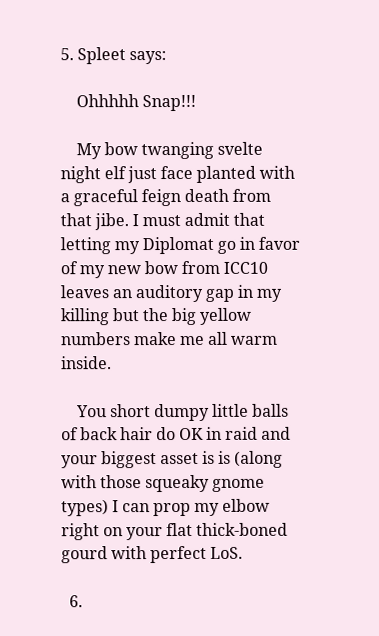5. Spleet says:

    Ohhhhh Snap!!!

    My bow twanging svelte night elf just face planted with a graceful feign death from that jibe. I must admit that letting my Diplomat go in favor of my new bow from ICC10 leaves an auditory gap in my killing but the big yellow numbers make me all warm inside.

    You short dumpy little balls of back hair do OK in raid and your biggest asset is is (along with those squeaky gnome types) I can prop my elbow right on your flat thick-boned gourd with perfect LoS.

  6.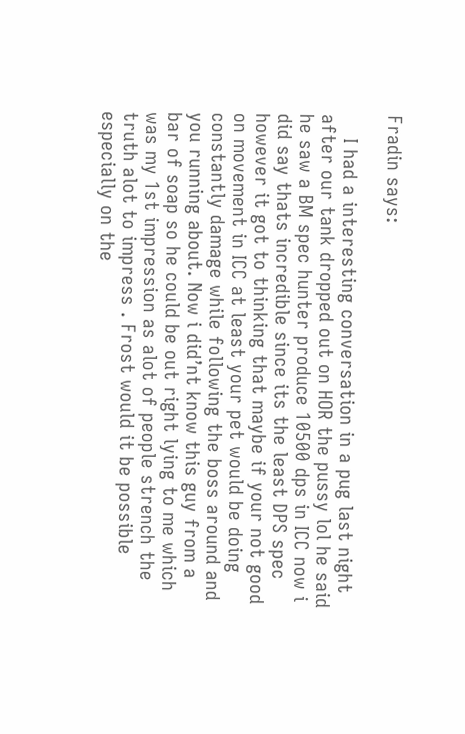Fradin says:

    I had a interesting conversation in a pug last night after our tank dropped out on HOR the pussy lol he said he saw a BM spec hunter produce 10500 dps in ICC now i did say thats incredible since its the least DPS spec however it got to thinking that maybe if your not good on movement in ICC at least your pet would be doing constantly damage while following the boss around and you running about. Now i did’nt know this guy from a bar of soap so he could be out right lying to me which was my 1st impression as alot of people strench the truth alot to impress . Frost would it be possible especially on the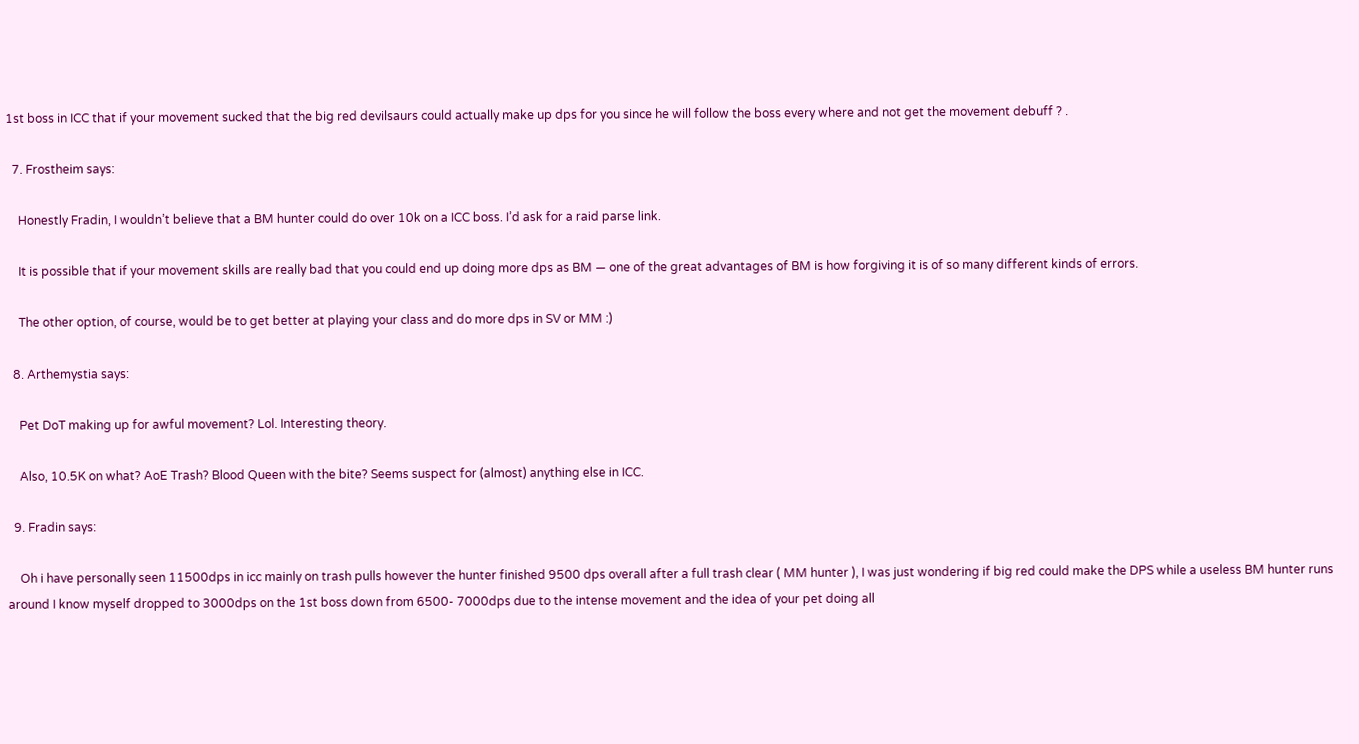1st boss in ICC that if your movement sucked that the big red devilsaurs could actually make up dps for you since he will follow the boss every where and not get the movement debuff ? .

  7. Frostheim says:

    Honestly Fradin, I wouldn’t believe that a BM hunter could do over 10k on a ICC boss. I’d ask for a raid parse link.

    It is possible that if your movement skills are really bad that you could end up doing more dps as BM — one of the great advantages of BM is how forgiving it is of so many different kinds of errors.

    The other option, of course, would be to get better at playing your class and do more dps in SV or MM :)

  8. Arthemystia says:

    Pet DoT making up for awful movement? Lol. Interesting theory.

    Also, 10.5K on what? AoE Trash? Blood Queen with the bite? Seems suspect for (almost) anything else in ICC.

  9. Fradin says:

    Oh i have personally seen 11500dps in icc mainly on trash pulls however the hunter finished 9500 dps overall after a full trash clear ( MM hunter ), I was just wondering if big red could make the DPS while a useless BM hunter runs around I know myself dropped to 3000dps on the 1st boss down from 6500- 7000dps due to the intense movement and the idea of your pet doing all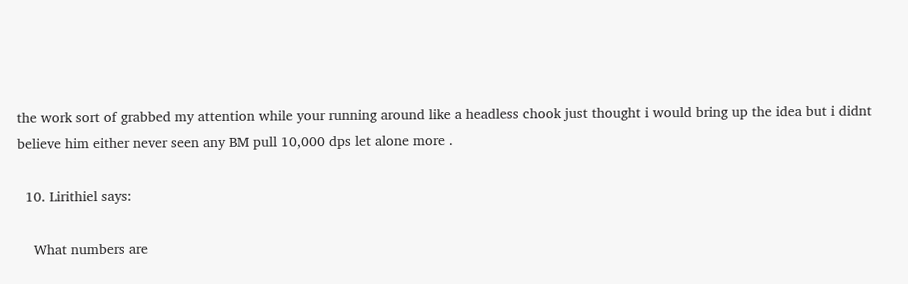the work sort of grabbed my attention while your running around like a headless chook just thought i would bring up the idea but i didnt believe him either never seen any BM pull 10,000 dps let alone more .

  10. Lirithiel says:

    What numbers are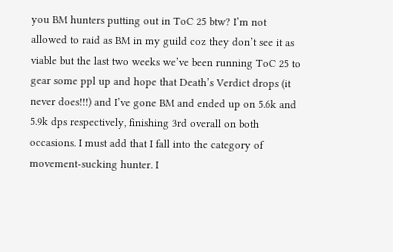you BM hunters putting out in ToC 25 btw? I’m not allowed to raid as BM in my guild coz they don’t see it as viable but the last two weeks we’ve been running ToC 25 to gear some ppl up and hope that Death’s Verdict drops (it never does!!!) and I’ve gone BM and ended up on 5.6k and 5.9k dps respectively, finishing 3rd overall on both occasions. I must add that I fall into the category of movement-sucking hunter. I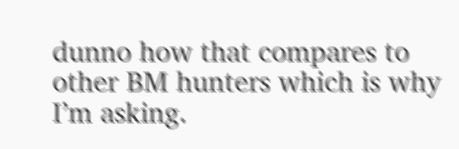dunno how that compares to other BM hunters which is why I’m asking.